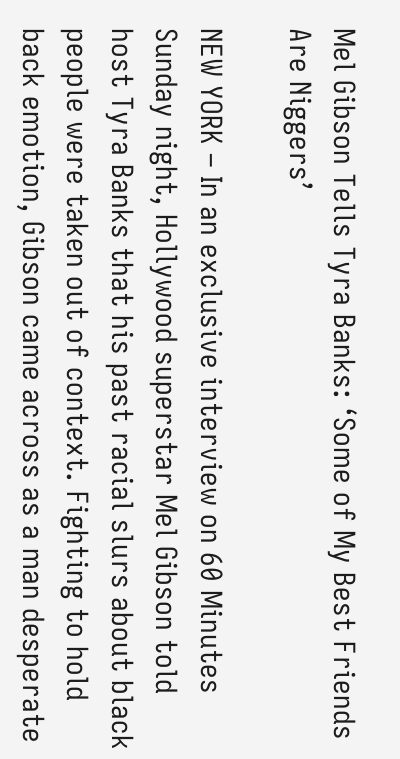Mel Gibson Tells Tyra Banks: ‘Some of My Best Friends Are Niggers’

NEW YORK – In an exclusive interview on 60 Minutes Sunday night, Hollywood superstar Mel Gibson told host Tyra Banks that his past racial slurs about black people were taken out of context. Fighting to hold back emotion, Gibson came across as a man desperate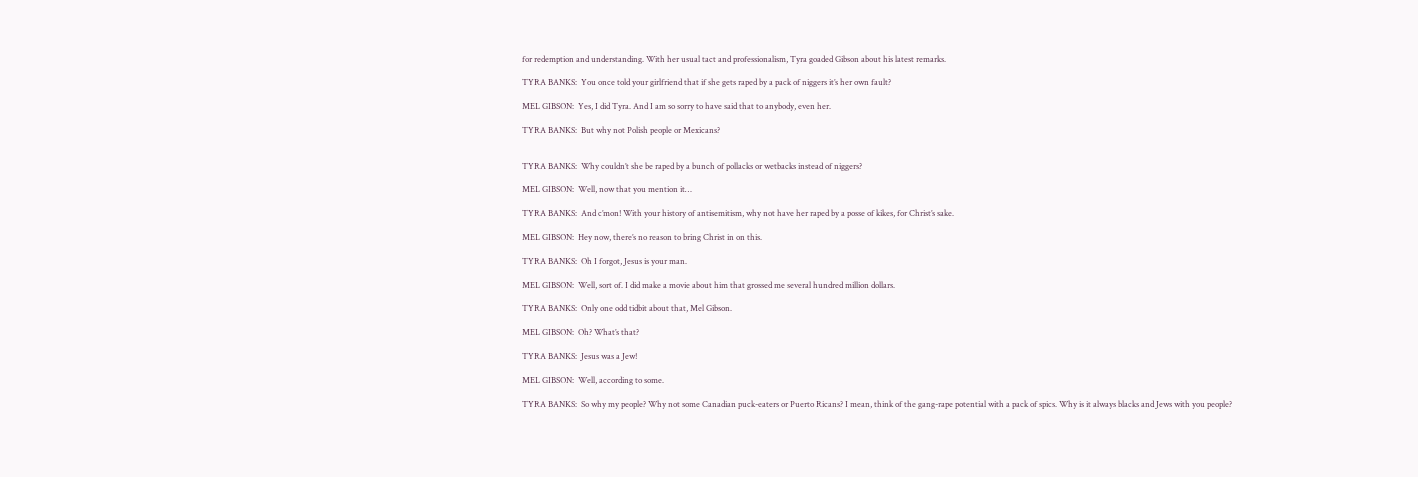for redemption and understanding. With her usual tact and professionalism, Tyra goaded Gibson about his latest remarks.

TYRA BANKS:  You once told your girlfriend that if she gets raped by a pack of niggers it’s her own fault?

MEL GIBSON:  Yes, I did Tyra. And I am so sorry to have said that to anybody, even her.

TYRA BANKS:  But why not Polish people or Mexicans?


TYRA BANKS:  Why couldn’t she be raped by a bunch of pollacks or wetbacks instead of niggers?

MEL GIBSON:  Well, now that you mention it…

TYRA BANKS:  And c’mon! With your history of antisemitism, why not have her raped by a posse of kikes, for Christ’s sake.

MEL GIBSON:  Hey now, there’s no reason to bring Christ in on this.

TYRA BANKS:  Oh I forgot, Jesus is your man.

MEL GIBSON:  Well, sort of. I did make a movie about him that grossed me several hundred million dollars.

TYRA BANKS:  Only one odd tidbit about that, Mel Gibson.

MEL GIBSON:  Oh? What’s that?

TYRA BANKS:  Jesus was a Jew!

MEL GIBSON:  Well, according to some.

TYRA BANKS:  So why my people? Why not some Canadian puck-eaters or Puerto Ricans? I mean, think of the gang-rape potential with a pack of spics. Why is it always blacks and Jews with you people?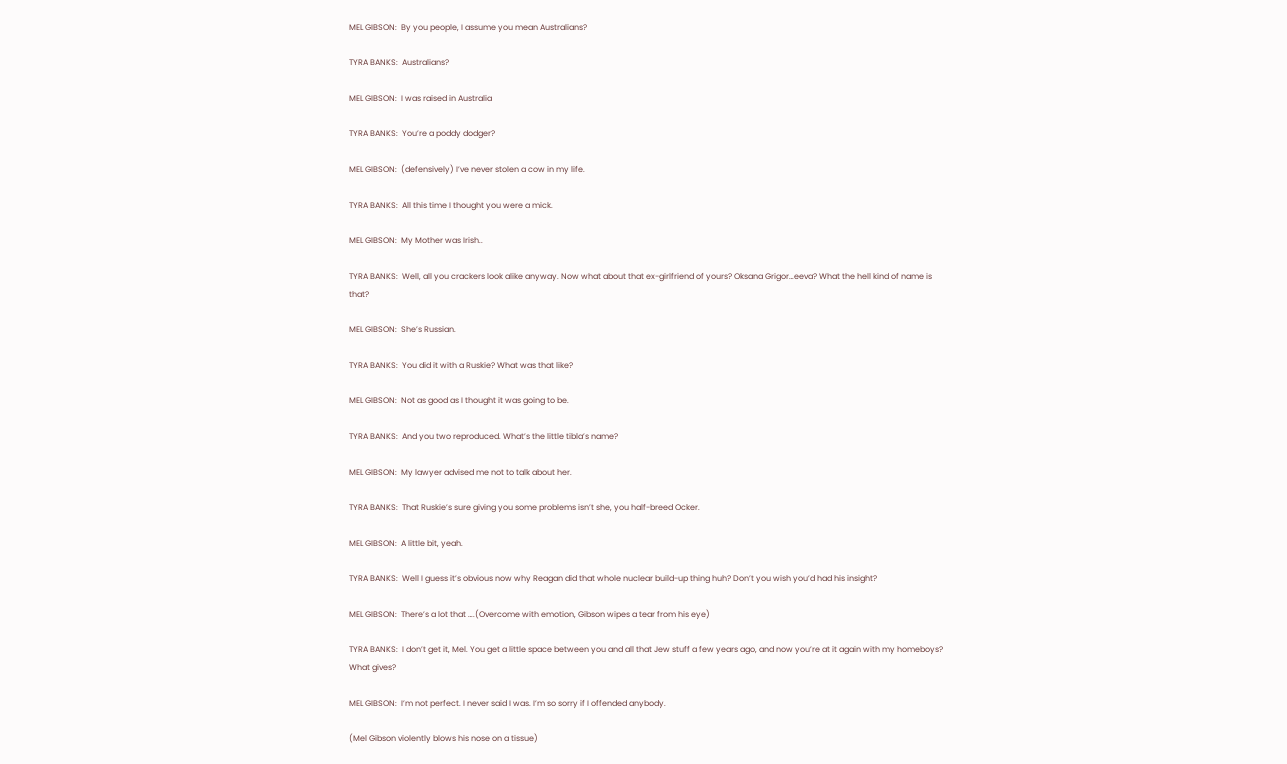MEL GIBSON:  By you people, I assume you mean Australians?

TYRA BANKS:  Australians?

MEL GIBSON:  I was raised in Australia

TYRA BANKS:  You’re a poddy dodger?

MEL GIBSON:  (defensively) I’ve never stolen a cow in my life.

TYRA BANKS:  All this time I thought you were a mick.

MEL GIBSON:  My Mother was Irish..

TYRA BANKS:  Well, all you crackers look alike anyway. Now what about that ex-girlfriend of yours? Oksana Grigor…eeva? What the hell kind of name is that?

MEL GIBSON:  She’s Russian.

TYRA BANKS:  You did it with a Ruskie? What was that like?

MEL GIBSON:  Not as good as I thought it was going to be.

TYRA BANKS:  And you two reproduced. What’s the little tibla’s name?

MEL GIBSON:  My lawyer advised me not to talk about her.

TYRA BANKS:  That Ruskie’s sure giving you some problems isn’t she, you half-breed Ocker.

MEL GIBSON:  A little bit, yeah.

TYRA BANKS:  Well I guess it’s obvious now why Reagan did that whole nuclear build-up thing huh? Don’t you wish you’d had his insight?

MEL GIBSON:  There’s a lot that ….(Overcome with emotion, Gibson wipes a tear from his eye)

TYRA BANKS:  I don’t get it, Mel. You get a little space between you and all that Jew stuff a few years ago, and now you’re at it again with my homeboys? What gives?

MEL GIBSON:  I’m not perfect. I never said I was. I’m so sorry if I offended anybody.

(Mel Gibson violently blows his nose on a tissue)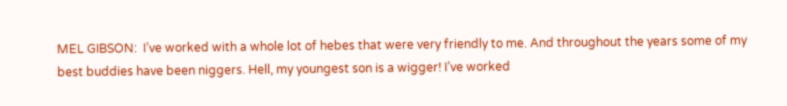MEL GIBSON:  I’ve worked with a whole lot of hebes that were very friendly to me. And throughout the years some of my best buddies have been niggers. Hell, my youngest son is a wigger! I’ve worked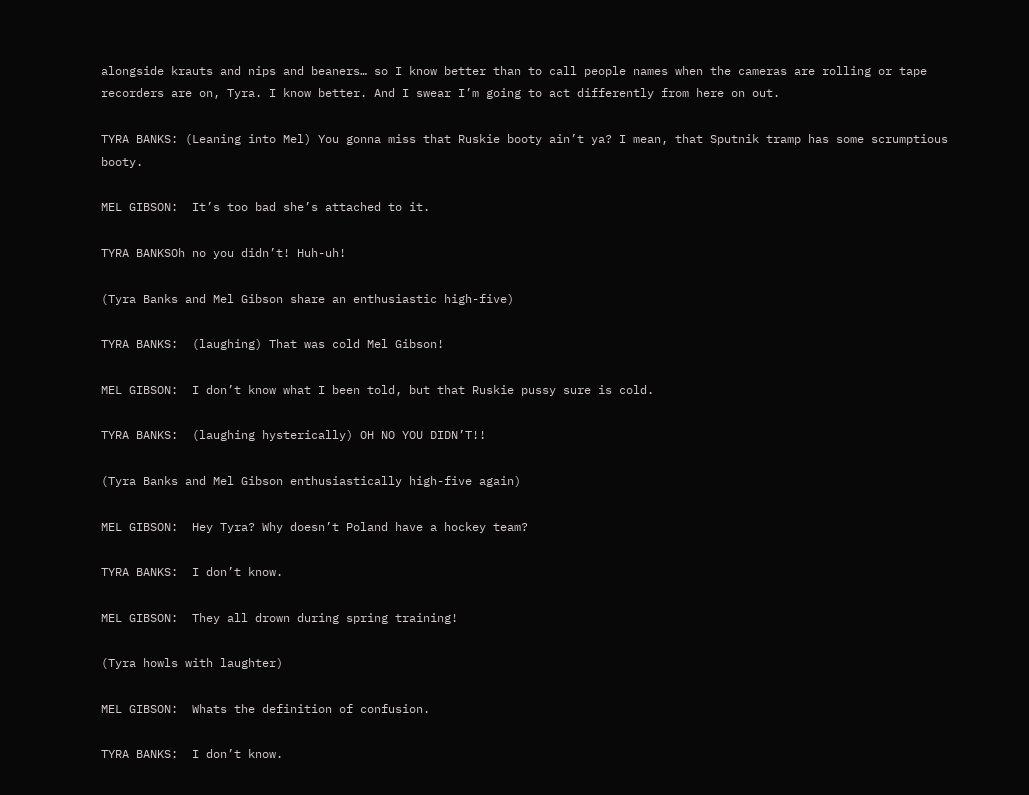alongside krauts and nips and beaners… so I know better than to call people names when the cameras are rolling or tape recorders are on, Tyra. I know better. And I swear I’m going to act differently from here on out.

TYRA BANKS: (Leaning into Mel) You gonna miss that Ruskie booty ain’t ya? I mean, that Sputnik tramp has some scrumptious booty.

MEL GIBSON:  It’s too bad she’s attached to it.

TYRA BANKSOh no you didn’t! Huh-uh!

(Tyra Banks and Mel Gibson share an enthusiastic high-five)

TYRA BANKS:  (laughing) That was cold Mel Gibson!

MEL GIBSON:  I don’t know what I been told, but that Ruskie pussy sure is cold.

TYRA BANKS:  (laughing hysterically) OH NO YOU DIDN’T!!

(Tyra Banks and Mel Gibson enthusiastically high-five again)

MEL GIBSON:  Hey Tyra? Why doesn’t Poland have a hockey team?

TYRA BANKS:  I don’t know.

MEL GIBSON:  They all drown during spring training!

(Tyra howls with laughter)

MEL GIBSON:  Whats the definition of confusion.

TYRA BANKS:  I don’t know.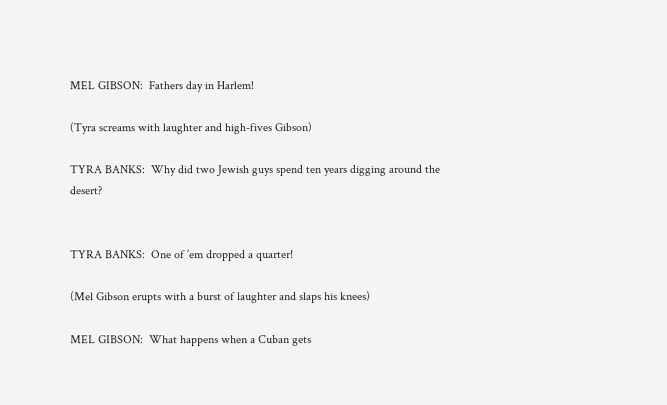MEL GIBSON:  Fathers day in Harlem!

(Tyra screams with laughter and high-fives Gibson)

TYRA BANKS:  Why did two Jewish guys spend ten years digging around the desert?


TYRA BANKS:  One of ’em dropped a quarter!

(Mel Gibson erupts with a burst of laughter and slaps his knees)

MEL GIBSON:  What happens when a Cuban gets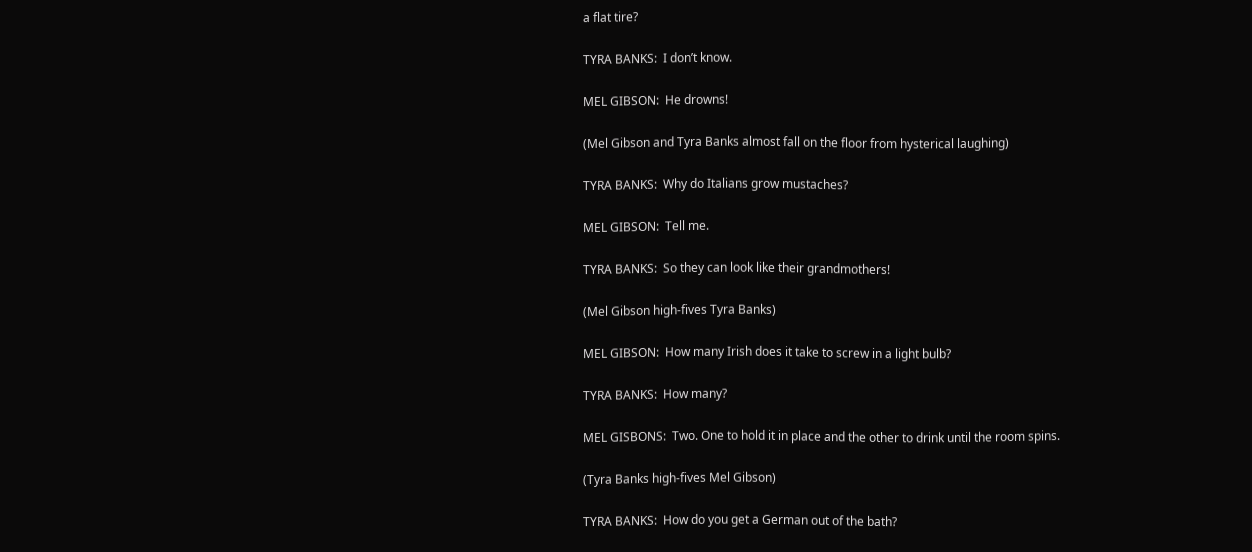a flat tire?

TYRA BANKS:  I don’t know.

MEL GIBSON:  He drowns!

(Mel Gibson and Tyra Banks almost fall on the floor from hysterical laughing)

TYRA BANKS:  Why do Italians grow mustaches?

MEL GIBSON:  Tell me.

TYRA BANKS:  So they can look like their grandmothers!

(Mel Gibson high-fives Tyra Banks)

MEL GIBSON:  How many Irish does it take to screw in a light bulb?

TYRA BANKS:  How many?

MEL GISBONS:  Two. One to hold it in place and the other to drink until the room spins.

(Tyra Banks high-fives Mel Gibson)

TYRA BANKS:  How do you get a German out of the bath?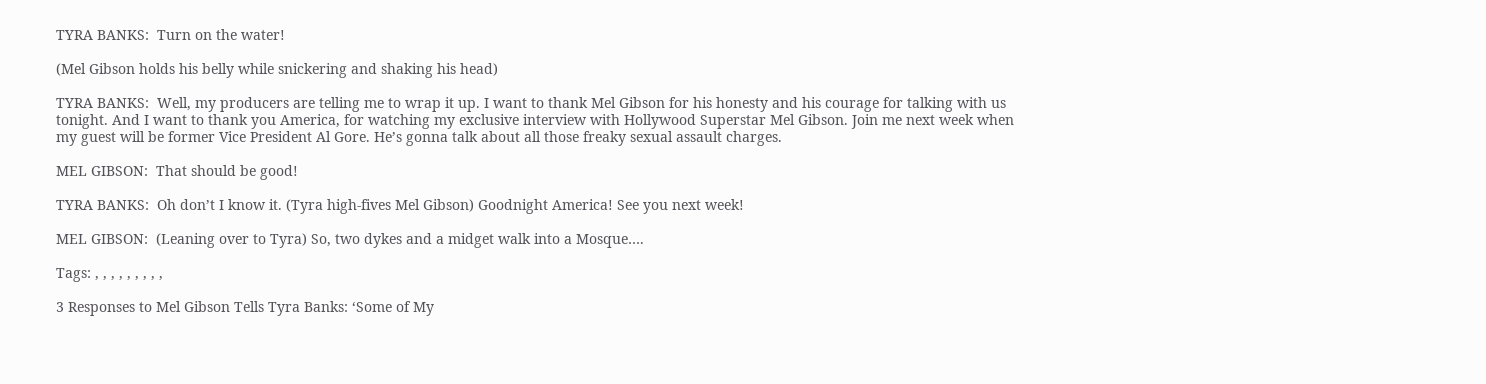TYRA BANKS:  Turn on the water!

(Mel Gibson holds his belly while snickering and shaking his head)

TYRA BANKS:  Well, my producers are telling me to wrap it up. I want to thank Mel Gibson for his honesty and his courage for talking with us tonight. And I want to thank you America, for watching my exclusive interview with Hollywood Superstar Mel Gibson. Join me next week when my guest will be former Vice President Al Gore. He’s gonna talk about all those freaky sexual assault charges.

MEL GIBSON:  That should be good!

TYRA BANKS:  Oh don’t I know it. (Tyra high-fives Mel Gibson) Goodnight America! See you next week!

MEL GIBSON:  (Leaning over to Tyra) So, two dykes and a midget walk into a Mosque….

Tags: , , , , , , , , ,

3 Responses to Mel Gibson Tells Tyra Banks: ‘Some of My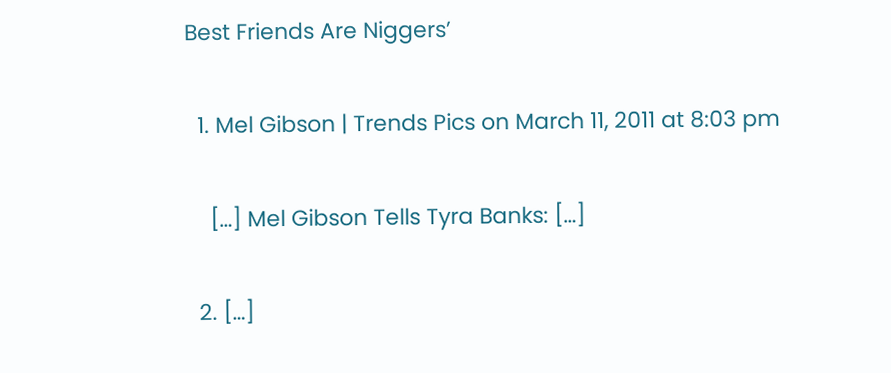Best Friends Are Niggers’

  1. Mel Gibson | Trends Pics on March 11, 2011 at 8:03 pm

    […] Mel Gibson Tells Tyra Banks: […]

  2. […]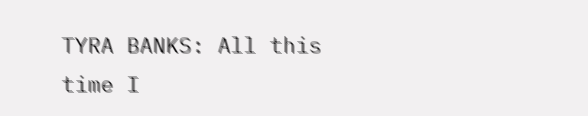TYRA BANKS: All this time I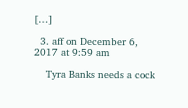[…]

  3. aff on December 6, 2017 at 9:59 am

    Tyra Banks needs a cock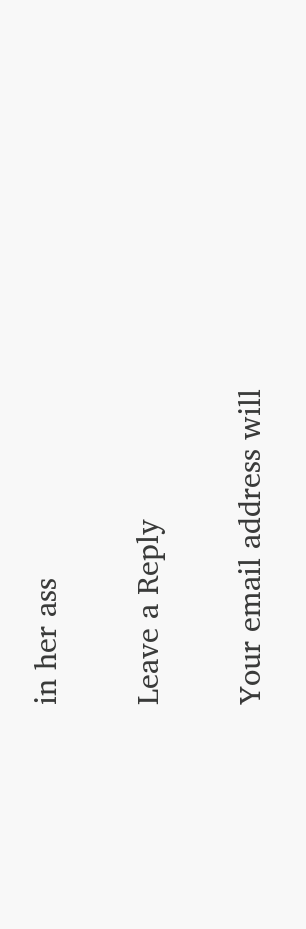in her ass

Leave a Reply

Your email address will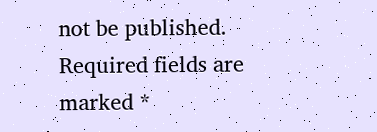not be published. Required fields are marked *